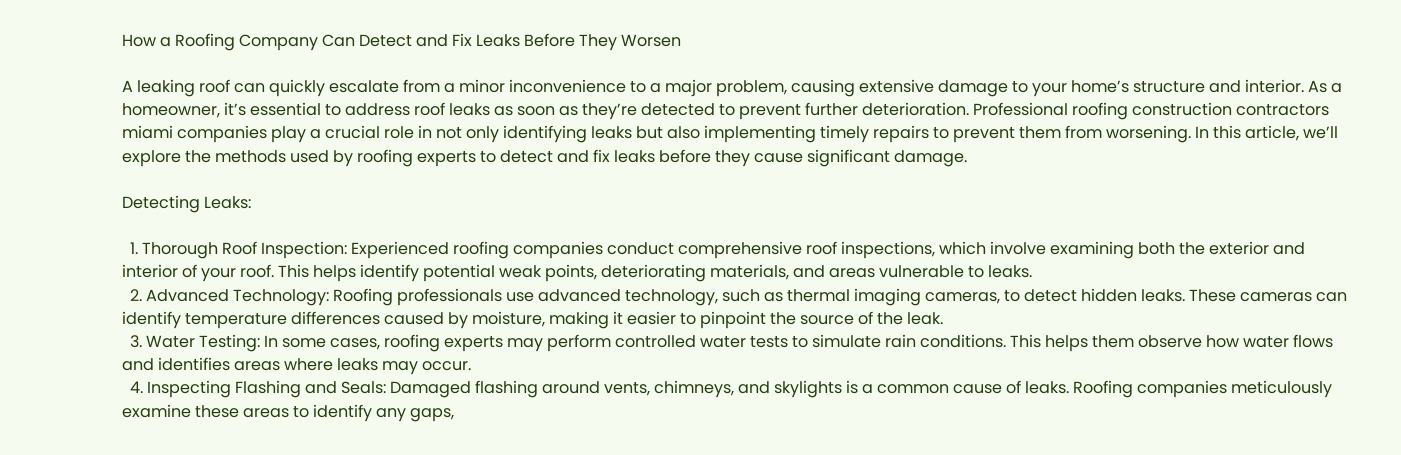How a Roofing Company Can Detect and Fix Leaks Before They Worsen

A leaking roof can quickly escalate from a minor inconvenience to a major problem, causing extensive damage to your home’s structure and interior. As a homeowner, it’s essential to address roof leaks as soon as they’re detected to prevent further deterioration. Professional roofing construction contractors miami companies play a crucial role in not only identifying leaks but also implementing timely repairs to prevent them from worsening. In this article, we’ll explore the methods used by roofing experts to detect and fix leaks before they cause significant damage.

Detecting Leaks:

  1. Thorough Roof Inspection: Experienced roofing companies conduct comprehensive roof inspections, which involve examining both the exterior and interior of your roof. This helps identify potential weak points, deteriorating materials, and areas vulnerable to leaks.
  2. Advanced Technology: Roofing professionals use advanced technology, such as thermal imaging cameras, to detect hidden leaks. These cameras can identify temperature differences caused by moisture, making it easier to pinpoint the source of the leak.
  3. Water Testing: In some cases, roofing experts may perform controlled water tests to simulate rain conditions. This helps them observe how water flows and identifies areas where leaks may occur.
  4. Inspecting Flashing and Seals: Damaged flashing around vents, chimneys, and skylights is a common cause of leaks. Roofing companies meticulously examine these areas to identify any gaps,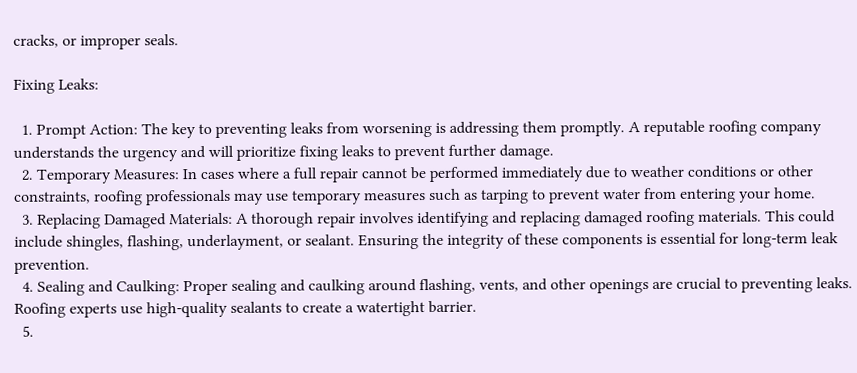cracks, or improper seals.

Fixing Leaks:

  1. Prompt Action: The key to preventing leaks from worsening is addressing them promptly. A reputable roofing company understands the urgency and will prioritize fixing leaks to prevent further damage.
  2. Temporary Measures: In cases where a full repair cannot be performed immediately due to weather conditions or other constraints, roofing professionals may use temporary measures such as tarping to prevent water from entering your home.
  3. Replacing Damaged Materials: A thorough repair involves identifying and replacing damaged roofing materials. This could include shingles, flashing, underlayment, or sealant. Ensuring the integrity of these components is essential for long-term leak prevention.
  4. Sealing and Caulking: Proper sealing and caulking around flashing, vents, and other openings are crucial to preventing leaks. Roofing experts use high-quality sealants to create a watertight barrier.
  5.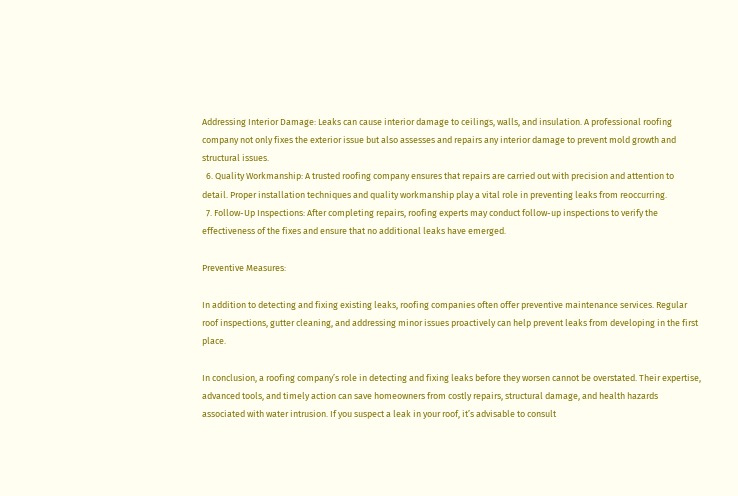Addressing Interior Damage: Leaks can cause interior damage to ceilings, walls, and insulation. A professional roofing company not only fixes the exterior issue but also assesses and repairs any interior damage to prevent mold growth and structural issues.
  6. Quality Workmanship: A trusted roofing company ensures that repairs are carried out with precision and attention to detail. Proper installation techniques and quality workmanship play a vital role in preventing leaks from reoccurring.
  7. Follow-Up Inspections: After completing repairs, roofing experts may conduct follow-up inspections to verify the effectiveness of the fixes and ensure that no additional leaks have emerged.

Preventive Measures:

In addition to detecting and fixing existing leaks, roofing companies often offer preventive maintenance services. Regular roof inspections, gutter cleaning, and addressing minor issues proactively can help prevent leaks from developing in the first place.

In conclusion, a roofing company’s role in detecting and fixing leaks before they worsen cannot be overstated. Their expertise, advanced tools, and timely action can save homeowners from costly repairs, structural damage, and health hazards associated with water intrusion. If you suspect a leak in your roof, it’s advisable to consult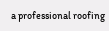a professional roofing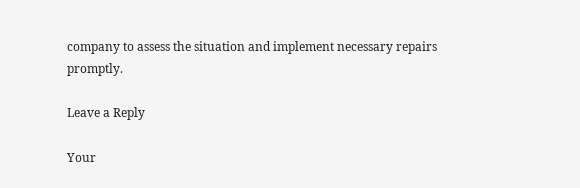company to assess the situation and implement necessary repairs promptly.

Leave a Reply

Your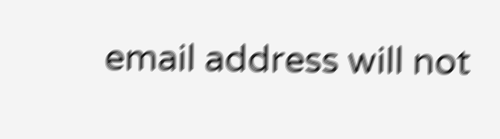email address will not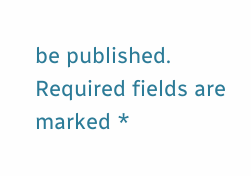be published. Required fields are marked *